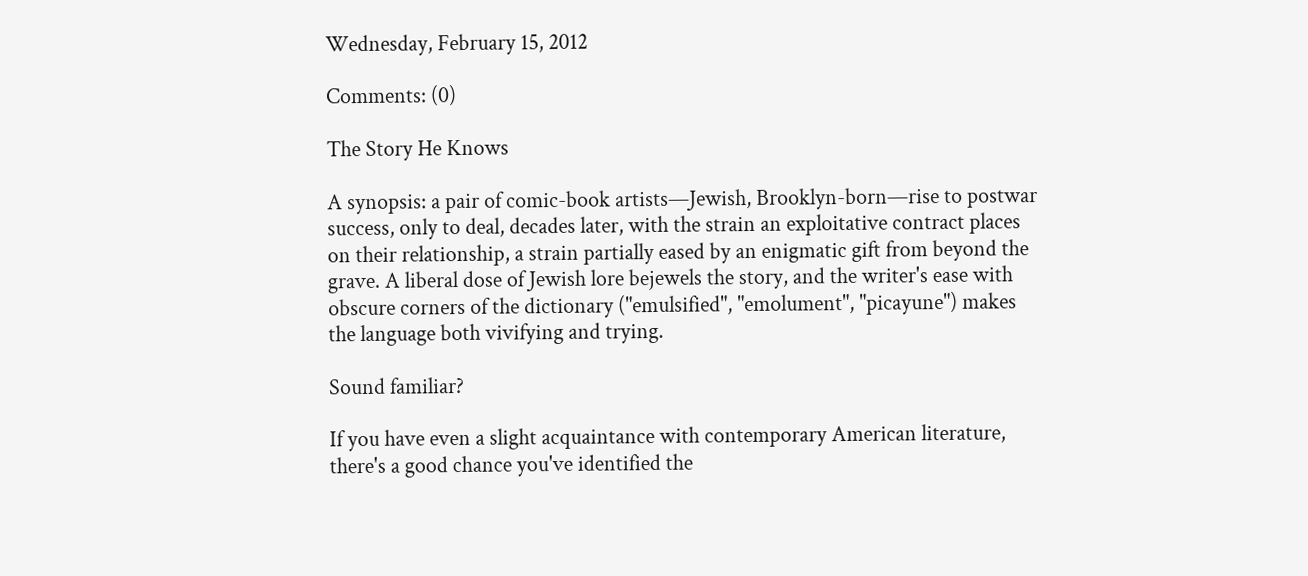Wednesday, February 15, 2012

Comments: (0)

The Story He Knows

A synopsis: a pair of comic-book artists—Jewish, Brooklyn-born—rise to postwar success, only to deal, decades later, with the strain an exploitative contract places on their relationship, a strain partially eased by an enigmatic gift from beyond the grave. A liberal dose of Jewish lore bejewels the story, and the writer's ease with obscure corners of the dictionary ("emulsified", "emolument", "picayune") makes the language both vivifying and trying.

Sound familiar?

If you have even a slight acquaintance with contemporary American literature, there's a good chance you've identified the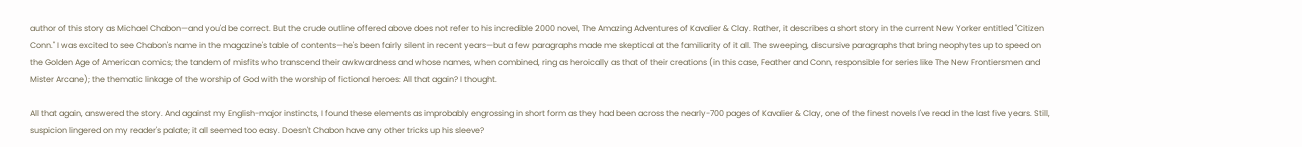author of this story as Michael Chabon—and you'd be correct. But the crude outline offered above does not refer to his incredible 2000 novel, The Amazing Adventures of Kavalier & Clay. Rather, it describes a short story in the current New Yorker entitled "Citizen Conn." I was excited to see Chabon's name in the magazine's table of contents—he's been fairly silent in recent years—but a few paragraphs made me skeptical at the familiarity of it all. The sweeping, discursive paragraphs that bring neophytes up to speed on the Golden Age of American comics; the tandem of misfits who transcend their awkwardness and whose names, when combined, ring as heroically as that of their creations (in this case, Feather and Conn, responsible for series like The New Frontiersmen and Mister Arcane); the thematic linkage of the worship of God with the worship of fictional heroes: All that again? I thought.

All that again, answered the story. And against my English-major instincts, I found these elements as improbably engrossing in short form as they had been across the nearly-700 pages of Kavalier & Clay, one of the finest novels I've read in the last five years. Still, suspicion lingered on my reader's palate; it all seemed too easy. Doesn't Chabon have any other tricks up his sleeve?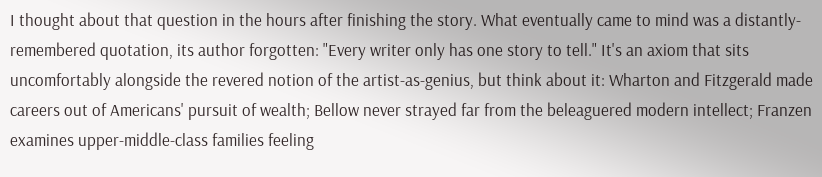I thought about that question in the hours after finishing the story. What eventually came to mind was a distantly-remembered quotation, its author forgotten: "Every writer only has one story to tell." It's an axiom that sits uncomfortably alongside the revered notion of the artist-as-genius, but think about it: Wharton and Fitzgerald made careers out of Americans' pursuit of wealth; Bellow never strayed far from the beleaguered modern intellect; Franzen examines upper-middle-class families feeling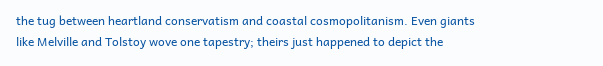the tug between heartland conservatism and coastal cosmopolitanism. Even giants like Melville and Tolstoy wove one tapestry; theirs just happened to depict the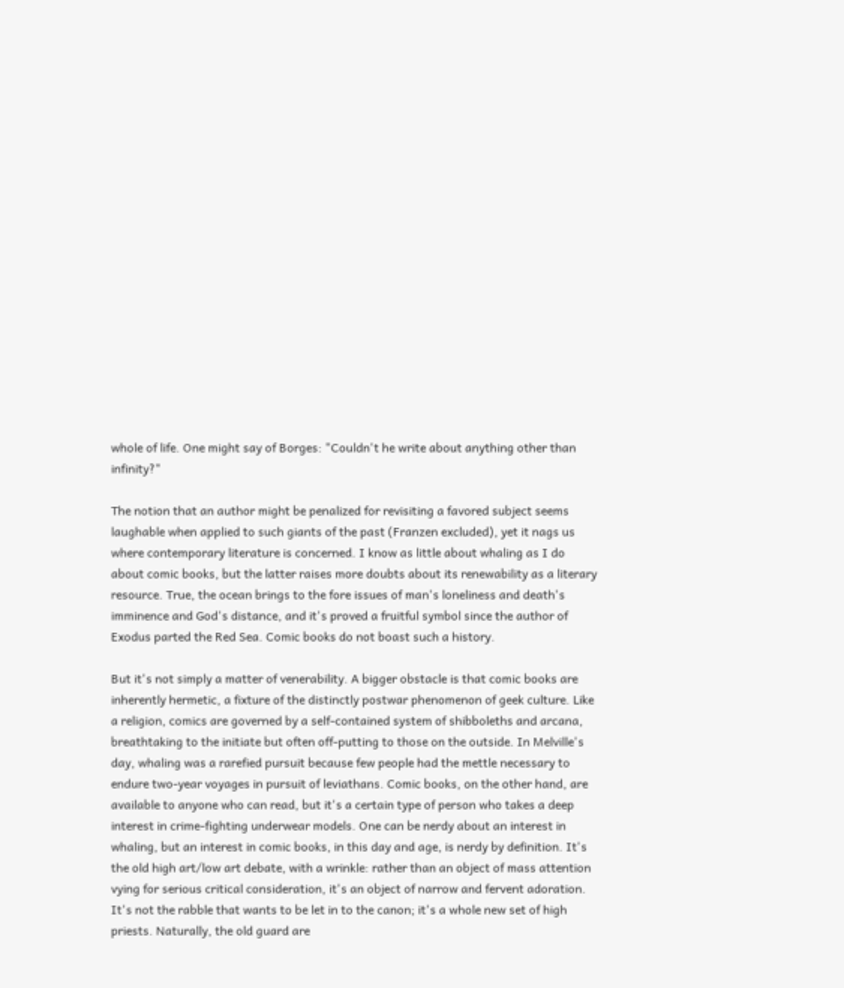whole of life. One might say of Borges: "Couldn't he write about anything other than infinity?"

The notion that an author might be penalized for revisiting a favored subject seems laughable when applied to such giants of the past (Franzen excluded), yet it nags us where contemporary literature is concerned. I know as little about whaling as I do about comic books, but the latter raises more doubts about its renewability as a literary resource. True, the ocean brings to the fore issues of man's loneliness and death's imminence and God's distance, and it's proved a fruitful symbol since the author of Exodus parted the Red Sea. Comic books do not boast such a history.

But it's not simply a matter of venerability. A bigger obstacle is that comic books are inherently hermetic, a fixture of the distinctly postwar phenomenon of geek culture. Like a religion, comics are governed by a self-contained system of shibboleths and arcana, breathtaking to the initiate but often off-putting to those on the outside. In Melville's day, whaling was a rarefied pursuit because few people had the mettle necessary to endure two-year voyages in pursuit of leviathans. Comic books, on the other hand, are available to anyone who can read, but it's a certain type of person who takes a deep interest in crime-fighting underwear models. One can be nerdy about an interest in whaling, but an interest in comic books, in this day and age, is nerdy by definition. It's the old high art/low art debate, with a wrinkle: rather than an object of mass attention vying for serious critical consideration, it's an object of narrow and fervent adoration. It's not the rabble that wants to be let in to the canon; it's a whole new set of high priests. Naturally, the old guard are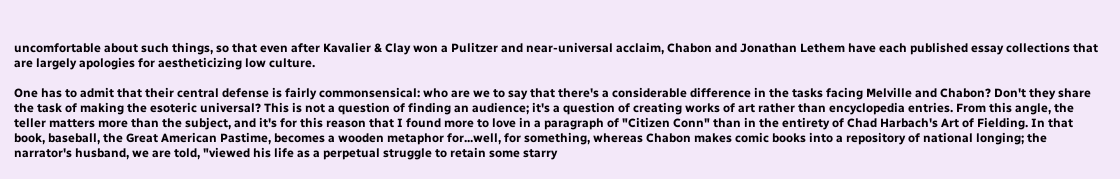uncomfortable about such things, so that even after Kavalier & Clay won a Pulitzer and near-universal acclaim, Chabon and Jonathan Lethem have each published essay collections that are largely apologies for aestheticizing low culture.

One has to admit that their central defense is fairly commonsensical: who are we to say that there's a considerable difference in the tasks facing Melville and Chabon? Don't they share the task of making the esoteric universal? This is not a question of finding an audience; it's a question of creating works of art rather than encyclopedia entries. From this angle, the teller matters more than the subject, and it's for this reason that I found more to love in a paragraph of "Citizen Conn" than in the entirety of Chad Harbach's Art of Fielding. In that book, baseball, the Great American Pastime, becomes a wooden metaphor for...well, for something, whereas Chabon makes comic books into a repository of national longing; the narrator's husband, we are told, "viewed his life as a perpetual struggle to retain some starry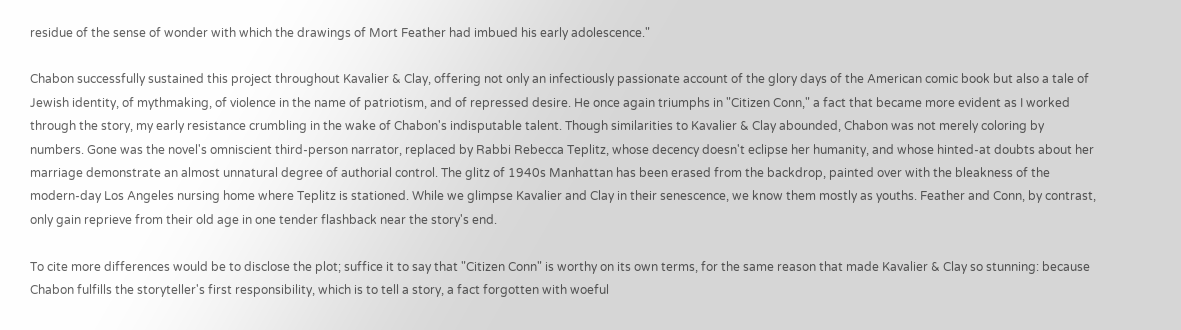residue of the sense of wonder with which the drawings of Mort Feather had imbued his early adolescence."

Chabon successfully sustained this project throughout Kavalier & Clay, offering not only an infectiously passionate account of the glory days of the American comic book but also a tale of Jewish identity, of mythmaking, of violence in the name of patriotism, and of repressed desire. He once again triumphs in "Citizen Conn," a fact that became more evident as I worked through the story, my early resistance crumbling in the wake of Chabon's indisputable talent. Though similarities to Kavalier & Clay abounded, Chabon was not merely coloring by numbers. Gone was the novel's omniscient third-person narrator, replaced by Rabbi Rebecca Teplitz, whose decency doesn't eclipse her humanity, and whose hinted-at doubts about her marriage demonstrate an almost unnatural degree of authorial control. The glitz of 1940s Manhattan has been erased from the backdrop, painted over with the bleakness of the modern-day Los Angeles nursing home where Teplitz is stationed. While we glimpse Kavalier and Clay in their senescence, we know them mostly as youths. Feather and Conn, by contrast, only gain reprieve from their old age in one tender flashback near the story's end.

To cite more differences would be to disclose the plot; suffice it to say that "Citizen Conn" is worthy on its own terms, for the same reason that made Kavalier & Clay so stunning: because Chabon fulfills the storyteller's first responsibility, which is to tell a story, a fact forgotten with woeful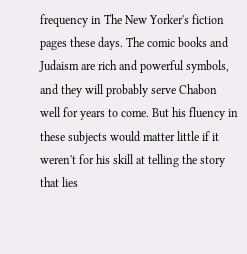frequency in The New Yorker's fiction pages these days. The comic books and Judaism are rich and powerful symbols, and they will probably serve Chabon well for years to come. But his fluency in these subjects would matter little if it weren't for his skill at telling the story that lies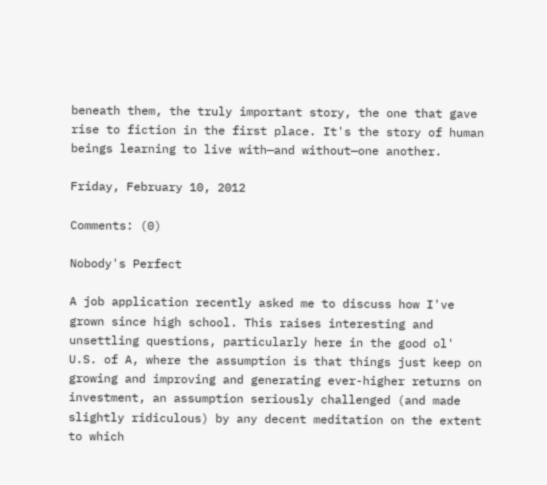beneath them, the truly important story, the one that gave rise to fiction in the first place. It's the story of human beings learning to live with—and without—one another.

Friday, February 10, 2012

Comments: (0)

Nobody's Perfect

A job application recently asked me to discuss how I've grown since high school. This raises interesting and unsettling questions, particularly here in the good ol' U.S. of A, where the assumption is that things just keep on growing and improving and generating ever-higher returns on investment, an assumption seriously challenged (and made slightly ridiculous) by any decent meditation on the extent to which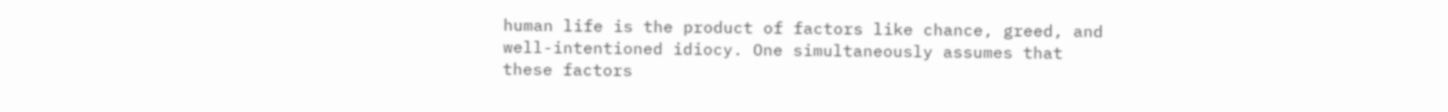human life is the product of factors like chance, greed, and well-intentioned idiocy. One simultaneously assumes that these factors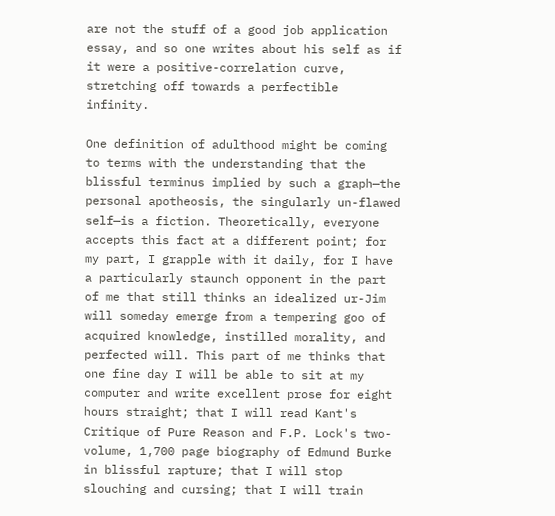are not the stuff of a good job application essay, and so one writes about his self as if it were a positive-correlation curve, stretching off towards a perfectible infinity.

One definition of adulthood might be coming to terms with the understanding that the blissful terminus implied by such a graph—the personal apotheosis, the singularly un-flawed self—is a fiction. Theoretically, everyone accepts this fact at a different point; for my part, I grapple with it daily, for I have a particularly staunch opponent in the part of me that still thinks an idealized ur-Jim will someday emerge from a tempering goo of acquired knowledge, instilled morality, and perfected will. This part of me thinks that one fine day I will be able to sit at my computer and write excellent prose for eight hours straight; that I will read Kant's Critique of Pure Reason and F.P. Lock's two-volume, 1,700 page biography of Edmund Burke in blissful rapture; that I will stop slouching and cursing; that I will train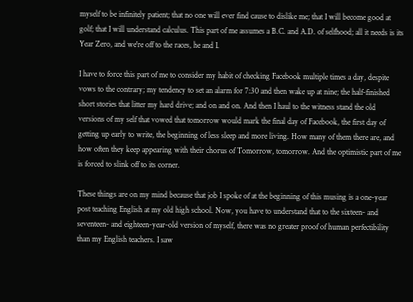myself to be infinitely patient; that no one will ever find cause to dislike me; that I will become good at golf; that I will understand calculus. This part of me assumes a B.C. and A.D. of selfhood; all it needs is its Year Zero, and we're off to the races, he and I.

I have to force this part of me to consider my habit of checking Facebook multiple times a day, despite vows to the contrary; my tendency to set an alarm for 7:30 and then wake up at nine; the half-finished short stories that litter my hard drive; and on and on. And then I haul to the witness stand the old versions of my self that vowed that tomorrow would mark the final day of Facebook, the first day of getting up early to write, the beginning of less sleep and more living. How many of them there are, and how often they keep appearing with their chorus of Tomorrow, tomorrow. And the optimistic part of me is forced to slink off to its corner.

These things are on my mind because that job I spoke of at the beginning of this musing is a one-year post teaching English at my old high school. Now, you have to understand that to the sixteen- and seventeen- and eighteen-year-old version of myself, there was no greater proof of human perfectibility than my English teachers. I saw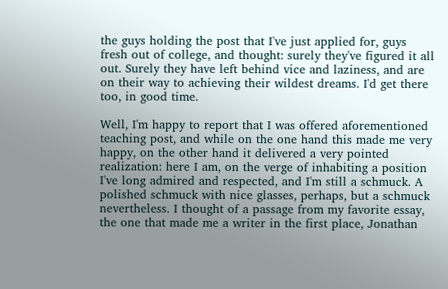the guys holding the post that I've just applied for, guys fresh out of college, and thought: surely they've figured it all out. Surely they have left behind vice and laziness, and are on their way to achieving their wildest dreams. I'd get there too, in good time.

Well, I'm happy to report that I was offered aforementioned teaching post, and while on the one hand this made me very happy, on the other hand it delivered a very pointed realization: here I am, on the verge of inhabiting a position I've long admired and respected, and I'm still a schmuck. A polished schmuck with nice glasses, perhaps, but a schmuck nevertheless. I thought of a passage from my favorite essay, the one that made me a writer in the first place, Jonathan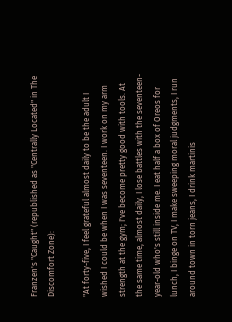Franzen's "Caught" (republished as "Centrally Located" in The Discomfort Zone):

"At forty-five, I feel grateful almost daily to be the adult I wished I could be when I was seventeen. I work on my arm strength at the gym; I've become pretty good with tools. At the same time, almost daily, I lose battles with the seventeen-year-old who's still inside me. I eat half a box of Oreos for lunch, I binge on TV, I make sweeping moral judgments, I run around town in torn jeans, I drink martinis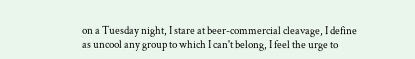on a Tuesday night, I stare at beer-commercial cleavage, I define as uncool any group to which I can't belong, I feel the urge to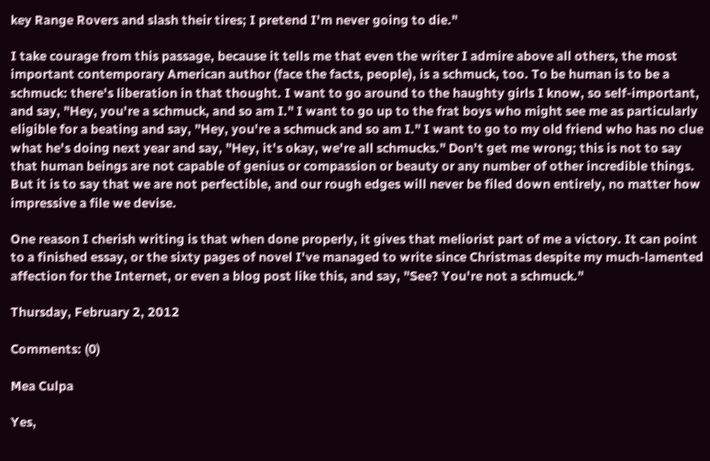key Range Rovers and slash their tires; I pretend I'm never going to die."

I take courage from this passage, because it tells me that even the writer I admire above all others, the most important contemporary American author (face the facts, people), is a schmuck, too. To be human is to be a schmuck: there's liberation in that thought. I want to go around to the haughty girls I know, so self-important, and say, "Hey, you're a schmuck, and so am I." I want to go up to the frat boys who might see me as particularly eligible for a beating and say, "Hey, you're a schmuck and so am I." I want to go to my old friend who has no clue what he's doing next year and say, "Hey, it's okay, we're all schmucks." Don't get me wrong; this is not to say that human beings are not capable of genius or compassion or beauty or any number of other incredible things. But it is to say that we are not perfectible, and our rough edges will never be filed down entirely, no matter how impressive a file we devise.

One reason I cherish writing is that when done properly, it gives that meliorist part of me a victory. It can point to a finished essay, or the sixty pages of novel I've managed to write since Christmas despite my much-lamented affection for the Internet, or even a blog post like this, and say, "See? You're not a schmuck."

Thursday, February 2, 2012

Comments: (0)

Mea Culpa

Yes,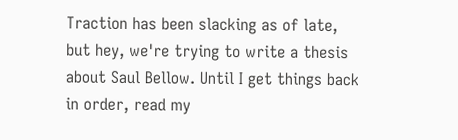Traction has been slacking as of late, but hey, we're trying to write a thesis about Saul Bellow. Until I get things back in order, read my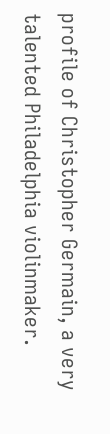profile of Christopher Germain, a very talented Philadelphia violinmaker.